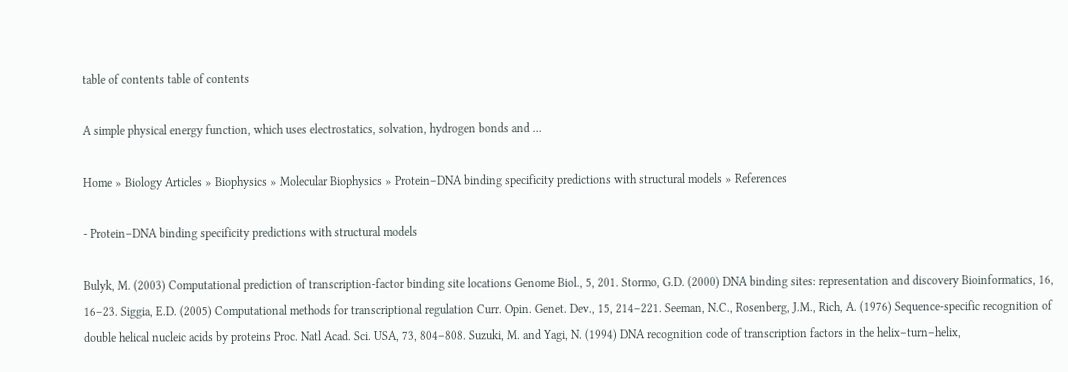table of contents table of contents

A simple physical energy function, which uses electrostatics, solvation, hydrogen bonds and …

Home » Biology Articles » Biophysics » Molecular Biophysics » Protein–DNA binding specificity predictions with structural models » References

- Protein–DNA binding specificity predictions with structural models

Bulyk, M. (2003) Computational prediction of transcription-factor binding site locations Genome Biol., 5, 201. Stormo, G.D. (2000) DNA binding sites: representation and discovery Bioinformatics, 16, 16–23. Siggia, E.D. (2005) Computational methods for transcriptional regulation Curr. Opin. Genet. Dev., 15, 214–221. Seeman, N.C., Rosenberg, J.M., Rich, A. (1976) Sequence-specific recognition of double helical nucleic acids by proteins Proc. Natl Acad. Sci. USA, 73, 804–808. Suzuki, M. and Yagi, N. (1994) DNA recognition code of transcription factors in the helix–turn–helix,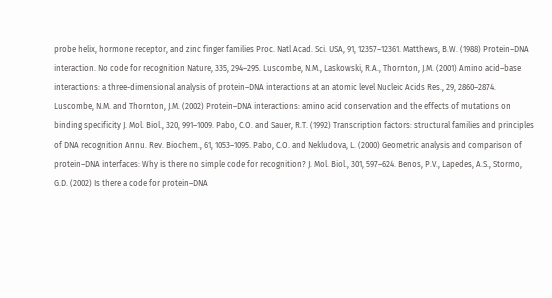probe helix, hormone receptor, and zinc finger families Proc. Natl Acad. Sci. USA, 91, 12357–12361. Matthews, B.W. (1988) Protein–DNA interaction. No code for recognition Nature, 335, 294–295. Luscombe, N.M., Laskowski, R.A., Thornton, J.M. (2001) Amino acid–base interactions: a three-dimensional analysis of protein–DNA interactions at an atomic level Nucleic Acids Res., 29, 2860–2874. Luscombe, N.M. and Thornton, J.M. (2002) Protein–DNA interactions: amino acid conservation and the effects of mutations on binding specificity J. Mol. Biol., 320, 991–1009. Pabo, C.O. and Sauer, R.T. (1992) Transcription factors: structural families and principles of DNA recognition Annu. Rev. Biochem., 61, 1053–1095. Pabo, C.O. and Nekludova, L. (2000) Geometric analysis and comparison of protein–DNA interfaces: Why is there no simple code for recognition? J. Mol. Biol., 301, 597–624. Benos, P.V., Lapedes, A.S., Stormo, G.D. (2002) Is there a code for protein–DNA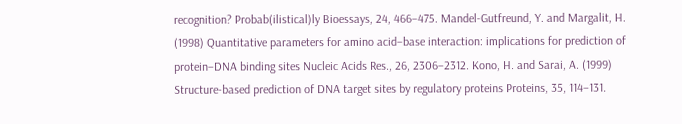recognition? Probab(ilistical)ly Bioessays, 24, 466–475. Mandel-Gutfreund, Y. and Margalit, H. (1998) Quantitative parameters for amino acid–base interaction: implications for prediction of protein–DNA binding sites Nucleic Acids Res., 26, 2306–2312. Kono, H. and Sarai, A. (1999) Structure-based prediction of DNA target sites by regulatory proteins Proteins, 35, 114–131.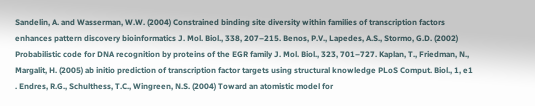Sandelin, A. and Wasserman, W.W. (2004) Constrained binding site diversity within families of transcription factors enhances pattern discovery bioinformatics J. Mol. Biol., 338, 207–215. Benos, P.V., Lapedes, A.S., Stormo, G.D. (2002) Probabilistic code for DNA recognition by proteins of the EGR family J. Mol. Biol., 323, 701–727. Kaplan, T., Friedman, N., Margalit, H. (2005) ab initio prediction of transcription factor targets using structural knowledge PLoS Comput. Biol., 1, e1 . Endres, R.G., Schulthess, T.C., Wingreen, N.S. (2004) Toward an atomistic model for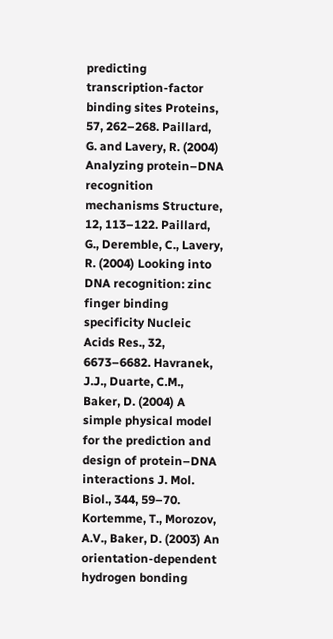predicting transcription-factor binding sites Proteins, 57, 262–268. Paillard, G. and Lavery, R. (2004) Analyzing protein–DNA recognition mechanisms Structure, 12, 113–122. Paillard, G., Deremble, C., Lavery, R. (2004) Looking into DNA recognition: zinc finger binding specificity Nucleic Acids Res., 32, 6673–6682. Havranek, J.J., Duarte, C.M., Baker, D. (2004) A simple physical model for the prediction and design of protein–DNA interactions J. Mol. Biol., 344, 59–70. Kortemme, T., Morozov, A.V., Baker, D. (2003) An orientation-dependent hydrogen bonding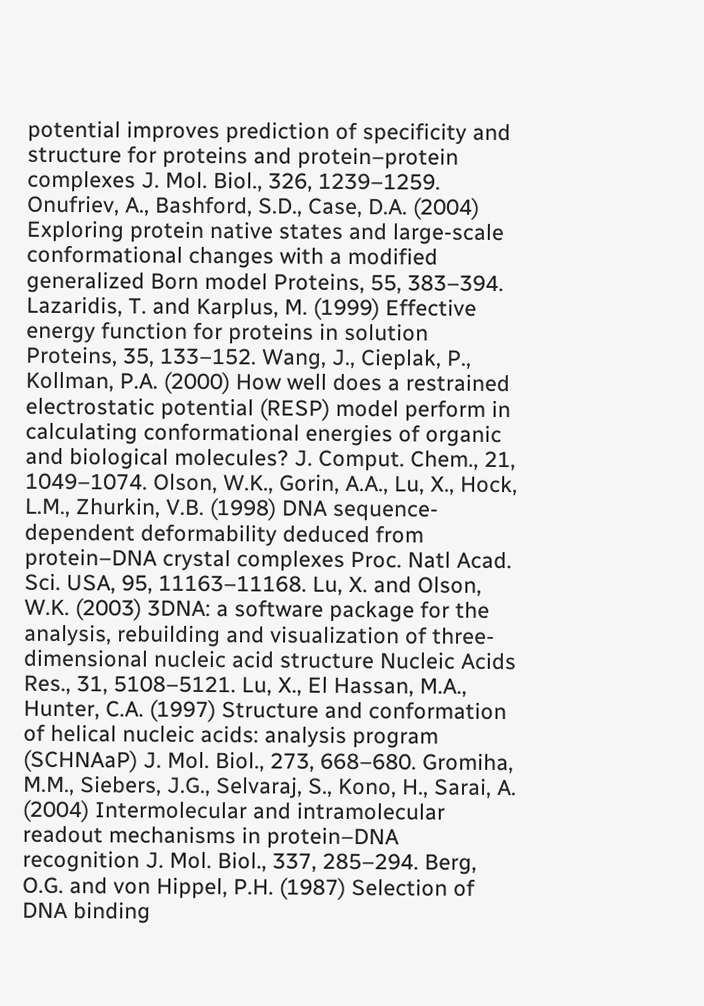potential improves prediction of specificity and structure for proteins and protein–protein complexes J. Mol. Biol., 326, 1239–1259. Onufriev, A., Bashford, S.D., Case, D.A. (2004) Exploring protein native states and large-scale conformational changes with a modified generalized Born model Proteins, 55, 383–394. Lazaridis, T. and Karplus, M. (1999) Effective energy function for proteins in solution Proteins, 35, 133–152. Wang, J., Cieplak, P., Kollman, P.A. (2000) How well does a restrained electrostatic potential (RESP) model perform in calculating conformational energies of organic and biological molecules? J. Comput. Chem., 21, 1049–1074. Olson, W.K., Gorin, A.A., Lu, X., Hock, L.M., Zhurkin, V.B. (1998) DNA sequence-dependent deformability deduced from protein–DNA crystal complexes Proc. Natl Acad. Sci. USA, 95, 11163–11168. Lu, X. and Olson, W.K. (2003) 3DNA: a software package for the analysis, rebuilding and visualization of three-dimensional nucleic acid structure Nucleic Acids Res., 31, 5108–5121. Lu, X., El Hassan, M.A., Hunter, C.A. (1997) Structure and conformation of helical nucleic acids: analysis program (SCHNAaP) J. Mol. Biol., 273, 668–680. Gromiha, M.M., Siebers, J.G., Selvaraj, S., Kono, H., Sarai, A. (2004) Intermolecular and intramolecular readout mechanisms in protein–DNA recognition J. Mol. Biol., 337, 285–294. Berg, O.G. and von Hippel, P.H. (1987) Selection of DNA binding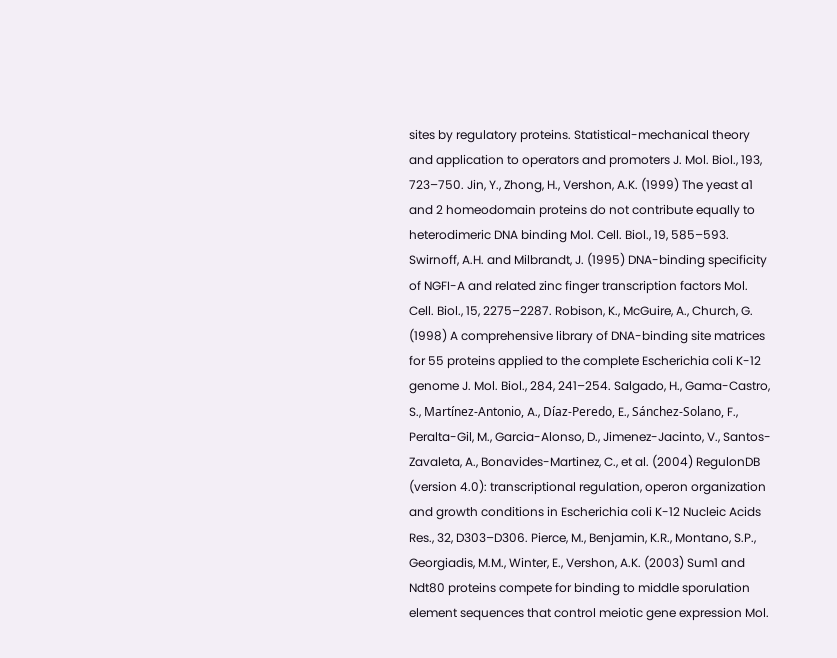sites by regulatory proteins. Statistical-mechanical theory and application to operators and promoters J. Mol. Biol., 193, 723–750. Jin, Y., Zhong, H., Vershon, A.K. (1999) The yeast a1 and 2 homeodomain proteins do not contribute equally to heterodimeric DNA binding Mol. Cell. Biol., 19, 585–593. Swirnoff, A.H. and Milbrandt, J. (1995) DNA-binding specificity of NGFI-A and related zinc finger transcription factors Mol. Cell. Biol., 15, 2275–2287. Robison, K., McGuire, A., Church, G. (1998) A comprehensive library of DNA-binding site matrices for 55 proteins applied to the complete Escherichia coli K-12 genome J. Mol. Biol., 284, 241–254. Salgado, H., Gama-Castro, S., Martínez-Antonio, A., Díaz-Peredo, E., Sánchez-Solano, F., Peralta-Gil, M., Garcia-Alonso, D., Jimenez-Jacinto, V., Santos-Zavaleta, A., Bonavides-Martinez, C., et al. (2004) RegulonDB (version 4.0): transcriptional regulation, operon organization and growth conditions in Escherichia coli K-12 Nucleic Acids Res., 32, D303–D306. Pierce, M., Benjamin, K.R., Montano, S.P., Georgiadis, M.M., Winter, E., Vershon, A.K. (2003) Sum1 and Ndt80 proteins compete for binding to middle sporulation element sequences that control meiotic gene expression Mol.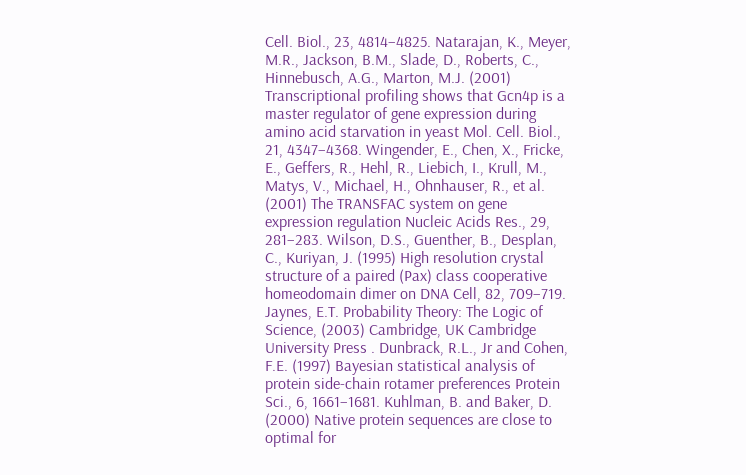Cell. Biol., 23, 4814–4825. Natarajan, K., Meyer, M.R., Jackson, B.M., Slade, D., Roberts, C., Hinnebusch, A.G., Marton, M.J. (2001) Transcriptional profiling shows that Gcn4p is a master regulator of gene expression during amino acid starvation in yeast Mol. Cell. Biol., 21, 4347–4368. Wingender, E., Chen, X., Fricke, E., Geffers, R., Hehl, R., Liebich, I., Krull, M., Matys, V., Michael, H., Ohnhauser, R., et al. (2001) The TRANSFAC system on gene expression regulation Nucleic Acids Res., 29, 281–283. Wilson, D.S., Guenther, B., Desplan, C., Kuriyan, J. (1995) High resolution crystal structure of a paired (Pax) class cooperative homeodomain dimer on DNA Cell, 82, 709–719. Jaynes, E.T. Probability Theory: The Logic of Science, (2003) Cambridge, UK Cambridge University Press . Dunbrack, R.L., Jr and Cohen, F.E. (1997) Bayesian statistical analysis of protein side-chain rotamer preferences Protein Sci., 6, 1661–1681. Kuhlman, B. and Baker, D. (2000) Native protein sequences are close to optimal for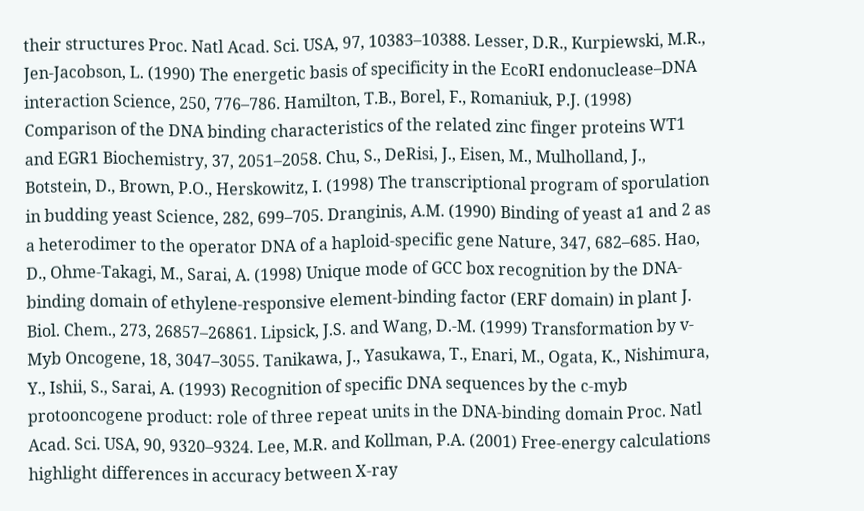their structures Proc. Natl Acad. Sci. USA, 97, 10383–10388. Lesser, D.R., Kurpiewski, M.R., Jen-Jacobson, L. (1990) The energetic basis of specificity in the EcoRI endonuclease–DNA interaction Science, 250, 776–786. Hamilton, T.B., Borel, F., Romaniuk, P.J. (1998) Comparison of the DNA binding characteristics of the related zinc finger proteins WT1 and EGR1 Biochemistry, 37, 2051–2058. Chu, S., DeRisi, J., Eisen, M., Mulholland, J., Botstein, D., Brown, P.O., Herskowitz, I. (1998) The transcriptional program of sporulation in budding yeast Science, 282, 699–705. Dranginis, A.M. (1990) Binding of yeast a1 and 2 as a heterodimer to the operator DNA of a haploid-specific gene Nature, 347, 682–685. Hao, D., Ohme-Takagi, M., Sarai, A. (1998) Unique mode of GCC box recognition by the DNA-binding domain of ethylene-responsive element-binding factor (ERF domain) in plant J. Biol. Chem., 273, 26857–26861. Lipsick, J.S. and Wang, D.-M. (1999) Transformation by v-Myb Oncogene, 18, 3047–3055. Tanikawa, J., Yasukawa, T., Enari, M., Ogata, K., Nishimura, Y., Ishii, S., Sarai, A. (1993) Recognition of specific DNA sequences by the c-myb protooncogene product: role of three repeat units in the DNA-binding domain Proc. Natl Acad. Sci. USA, 90, 9320–9324. Lee, M.R. and Kollman, P.A. (2001) Free-energy calculations highlight differences in accuracy between X-ray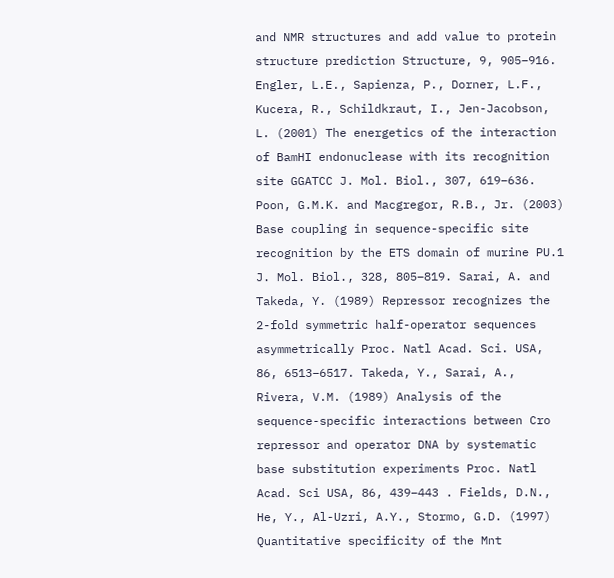and NMR structures and add value to protein structure prediction Structure, 9, 905–916. Engler, L.E., Sapienza, P., Dorner, L.F., Kucera, R., Schildkraut, I., Jen-Jacobson, L. (2001) The energetics of the interaction of BamHI endonuclease with its recognition site GGATCC J. Mol. Biol., 307, 619–636. Poon, G.M.K. and Macgregor, R.B., Jr. (2003) Base coupling in sequence-specific site recognition by the ETS domain of murine PU.1 J. Mol. Biol., 328, 805–819. Sarai, A. and Takeda, Y. (1989) Repressor recognizes the 2-fold symmetric half-operator sequences asymmetrically Proc. Natl Acad. Sci. USA, 86, 6513–6517. Takeda, Y., Sarai, A., Rivera, V.M. (1989) Analysis of the sequence-specific interactions between Cro repressor and operator DNA by systematic base substitution experiments Proc. Natl Acad. Sci USA, 86, 439–443 . Fields, D.N., He, Y., Al-Uzri, A.Y., Stormo, G.D. (1997) Quantitative specificity of the Mnt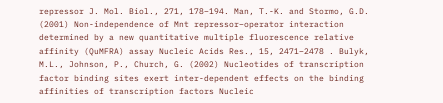repressor J. Mol. Biol., 271, 178–194. Man, T.-K. and Stormo, G.D. (2001) Non-independence of Mnt repressor–operator interaction determined by a new quantitative multiple fluorescence relative affinity (QuMFRA) assay Nucleic Acids Res., 15, 2471–2478 . Bulyk, M.L., Johnson, P., Church, G. (2002) Nucleotides of transcription factor binding sites exert inter-dependent effects on the binding affinities of transcription factors Nucleic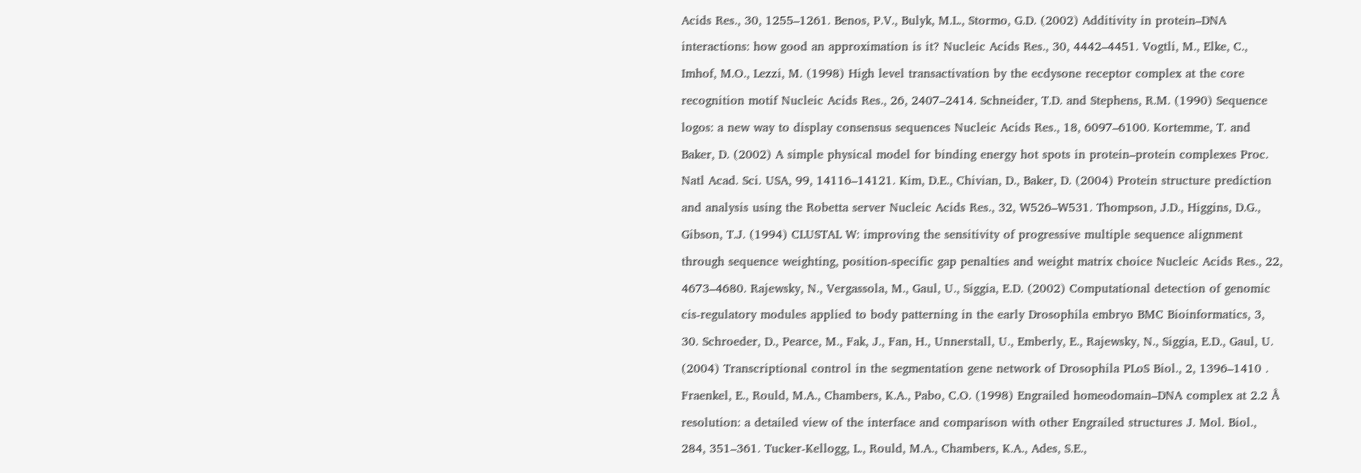Acids Res., 30, 1255–1261. Benos, P.V., Bulyk, M.L., Stormo, G.D. (2002) Additivity in protein–DNA interactions: how good an approximation is it? Nucleic Acids Res., 30, 4442–4451. Vogtli, M., Elke, C., Imhof, M.O., Lezzi, M. (1998) High level transactivation by the ecdysone receptor complex at the core recognition motif Nucleic Acids Res., 26, 2407–2414. Schneider, T.D. and Stephens, R.M. (1990) Sequence logos: a new way to display consensus sequences Nucleic Acids Res., 18, 6097–6100. Kortemme, T. and Baker, D. (2002) A simple physical model for binding energy hot spots in protein–protein complexes Proc. Natl Acad. Sci. USA, 99, 14116–14121. Kim, D.E., Chivian, D., Baker, D. (2004) Protein structure prediction and analysis using the Robetta server Nucleic Acids Res., 32, W526–W531. Thompson, J.D., Higgins, D.G., Gibson, T.J. (1994) CLUSTAL W: improving the sensitivity of progressive multiple sequence alignment through sequence weighting, position-specific gap penalties and weight matrix choice Nucleic Acids Res., 22, 4673–4680. Rajewsky, N., Vergassola, M., Gaul, U., Siggia, E.D. (2002) Computational detection of genomic cis-regulatory modules applied to body patterning in the early Drosophila embryo BMC Bioinformatics, 3, 30. Schroeder, D., Pearce, M., Fak, J., Fan, H., Unnerstall, U., Emberly, E., Rajewsky, N., Siggia, E.D., Gaul, U. (2004) Transcriptional control in the segmentation gene network of Drosophila PLoS Biol., 2, 1396–1410 . Fraenkel, E., Rould, M.A., Chambers, K.A., Pabo, C.O. (1998) Engrailed homeodomain–DNA complex at 2.2 Å resolution: a detailed view of the interface and comparison with other Engrailed structures J. Mol. Biol., 284, 351–361. Tucker-Kellogg, L., Rould, M.A., Chambers, K.A., Ades, S.E.,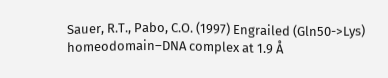Sauer, R.T., Pabo, C.O. (1997) Engrailed (Gln50->Lys) homeodomain–DNA complex at 1.9 Å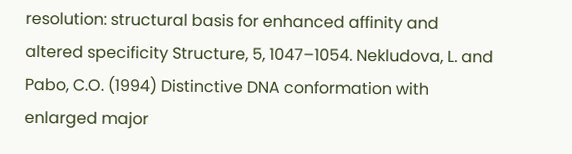resolution: structural basis for enhanced affinity and altered specificity Structure, 5, 1047–1054. Nekludova, L. and Pabo, C.O. (1994) Distinctive DNA conformation with enlarged major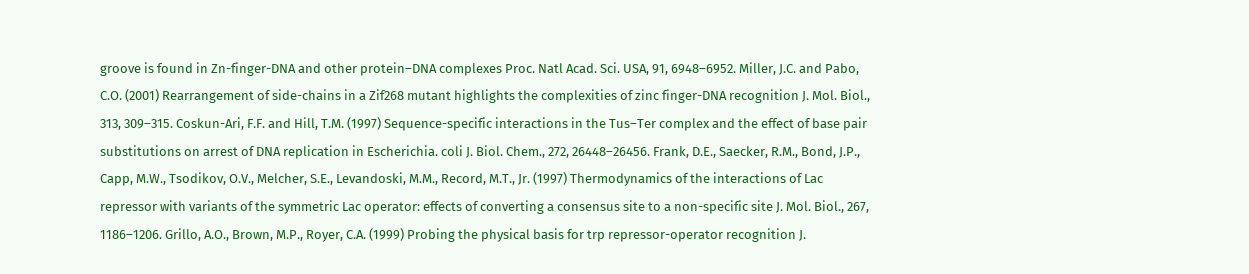groove is found in Zn-finger-DNA and other protein–DNA complexes Proc. Natl Acad. Sci. USA, 91, 6948–6952. Miller, J.C. and Pabo, C.O. (2001) Rearrangement of side-chains in a Zif268 mutant highlights the complexities of zinc finger-DNA recognition J. Mol. Biol., 313, 309–315. Coskun-Ari, F.F. and Hill, T.M. (1997) Sequence-specific interactions in the Tus–Ter complex and the effect of base pair substitutions on arrest of DNA replication in Escherichia. coli J. Biol. Chem., 272, 26448–26456. Frank, D.E., Saecker, R.M., Bond, J.P., Capp, M.W., Tsodikov, O.V., Melcher, S.E., Levandoski, M.M., Record, M.T., Jr. (1997) Thermodynamics of the interactions of Lac repressor with variants of the symmetric Lac operator: effects of converting a consensus site to a non-specific site J. Mol. Biol., 267, 1186–1206. Grillo, A.O., Brown, M.P., Royer, C.A. (1999) Probing the physical basis for trp repressor-operator recognition J.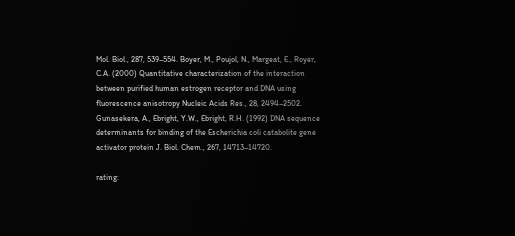Mol. Biol., 287, 539–554. Boyer, M., Poujol, N., Margeat, E., Royer, C.A. (2000) Quantitative characterization of the interaction between purified human estrogen receptor and DNA using fluorescence anisotropy Nucleic Acids Res., 28, 2494–2502. Gunasekera, A., Ebright, Y.W., Ebright, R.H. (1992) DNA sequence determinants for binding of the Escherichia coli catabolite gene activator protein J. Biol. Chem., 267, 14713–14720.

rating: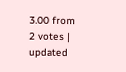3.00 from 2 votes | updated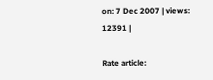on: 7 Dec 2007 | views: 12391 |

Rate article: